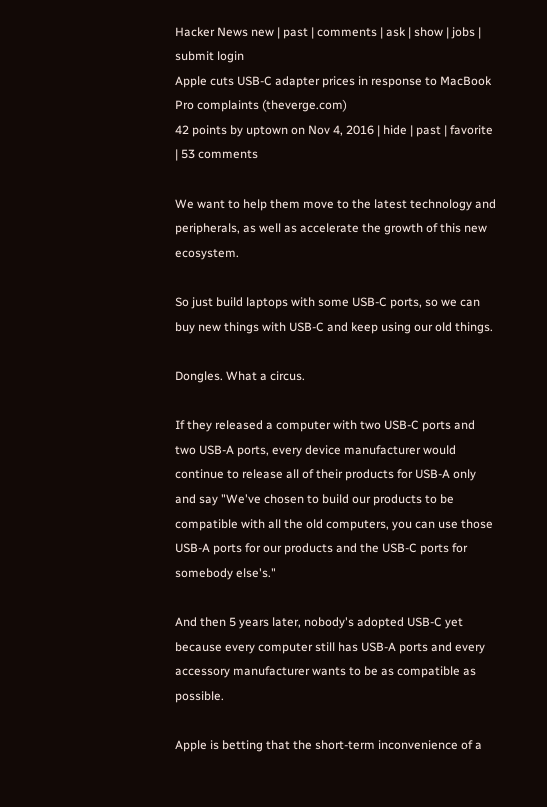Hacker News new | past | comments | ask | show | jobs | submit login
Apple cuts USB-C adapter prices in response to MacBook Pro complaints (theverge.com)
42 points by uptown on Nov 4, 2016 | hide | past | favorite | 53 comments

We want to help them move to the latest technology and peripherals, as well as accelerate the growth of this new ecosystem.

So just build laptops with some USB-C ports, so we can buy new things with USB-C and keep using our old things.

Dongles. What a circus.

If they released a computer with two USB-C ports and two USB-A ports, every device manufacturer would continue to release all of their products for USB-A only and say "We've chosen to build our products to be compatible with all the old computers, you can use those USB-A ports for our products and the USB-C ports for somebody else's."

And then 5 years later, nobody's adopted USB-C yet because every computer still has USB-A ports and every accessory manufacturer wants to be as compatible as possible.

Apple is betting that the short-term inconvenience of a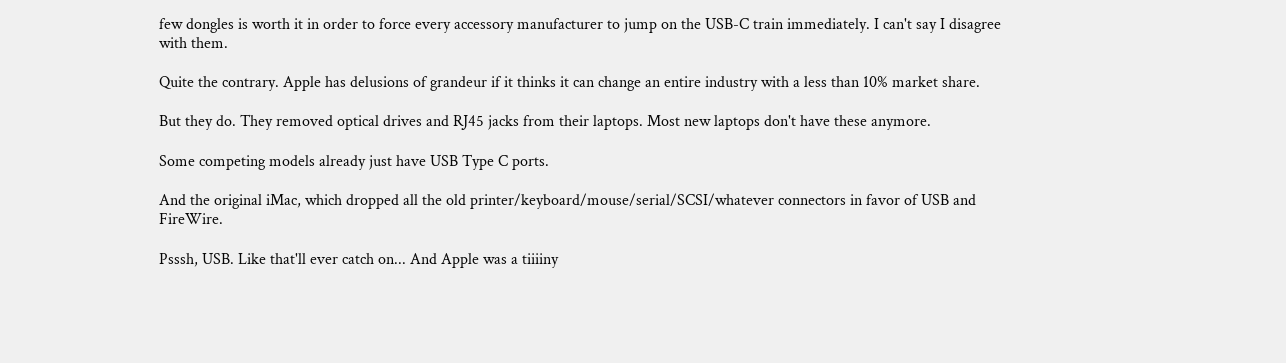few dongles is worth it in order to force every accessory manufacturer to jump on the USB-C train immediately. I can't say I disagree with them.

Quite the contrary. Apple has delusions of grandeur if it thinks it can change an entire industry with a less than 10% market share.

But they do. They removed optical drives and RJ45 jacks from their laptops. Most new laptops don't have these anymore.

Some competing models already just have USB Type C ports.

And the original iMac, which dropped all the old printer/keyboard/mouse/serial/SCSI/whatever connectors in favor of USB and FireWire.

Psssh, USB. Like that'll ever catch on... And Apple was a tiiiiny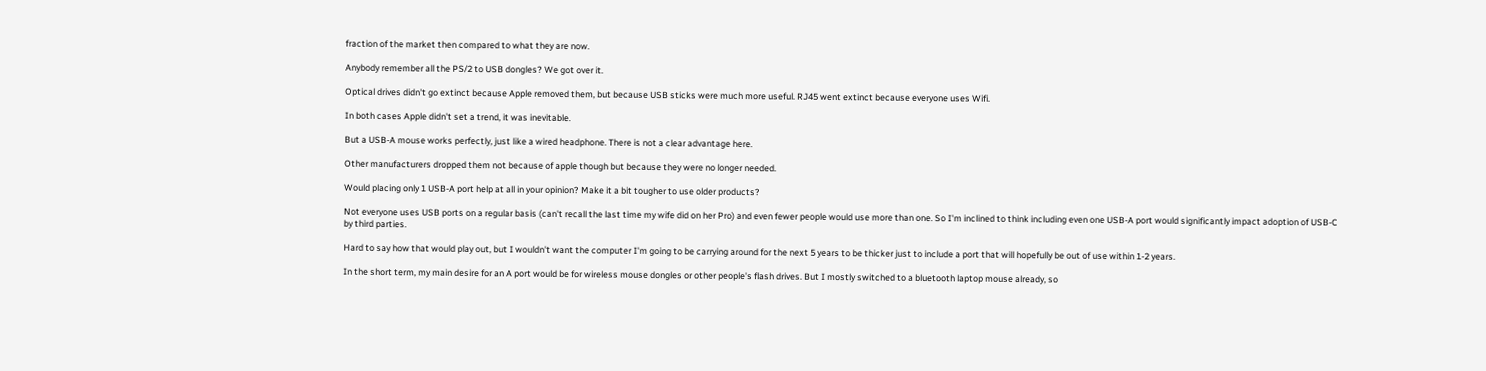fraction of the market then compared to what they are now.

Anybody remember all the PS/2 to USB dongles? We got over it.

Optical drives didn't go extinct because Apple removed them, but because USB sticks were much more useful. RJ45 went extinct because everyone uses Wifi.

In both cases Apple didn't set a trend, it was inevitable.

But a USB-A mouse works perfectly, just like a wired headphone. There is not a clear advantage here.

Other manufacturers dropped them not because of apple though but because they were no longer needed.

Would placing only 1 USB-A port help at all in your opinion? Make it a bit tougher to use older products?

Not everyone uses USB ports on a regular basis (can't recall the last time my wife did on her Pro) and even fewer people would use more than one. So I'm inclined to think including even one USB-A port would significantly impact adoption of USB-C by third parties.

Hard to say how that would play out, but I wouldn't want the computer I'm going to be carrying around for the next 5 years to be thicker just to include a port that will hopefully be out of use within 1-2 years.

In the short term, my main desire for an A port would be for wireless mouse dongles or other people's flash drives. But I mostly switched to a bluetooth laptop mouse already, so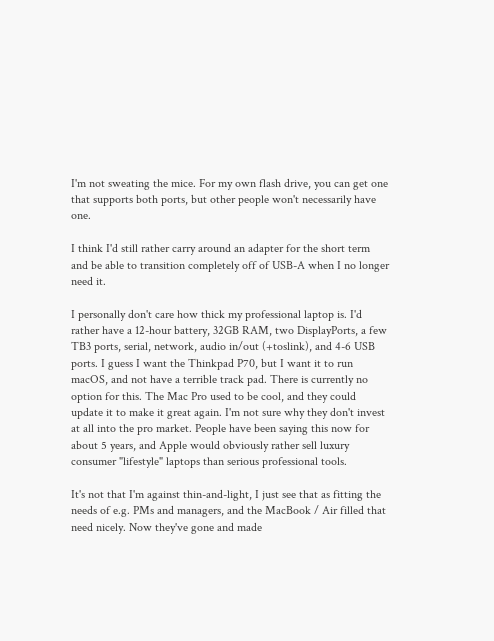I'm not sweating the mice. For my own flash drive, you can get one that supports both ports, but other people won't necessarily have one.

I think I'd still rather carry around an adapter for the short term and be able to transition completely off of USB-A when I no longer need it.

I personally don't care how thick my professional laptop is. I'd rather have a 12-hour battery, 32GB RAM, two DisplayPorts, a few TB3 ports, serial, network, audio in/out (+toslink), and 4-6 USB ports. I guess I want the Thinkpad P70, but I want it to run macOS, and not have a terrible track pad. There is currently no option for this. The Mac Pro used to be cool, and they could update it to make it great again. I'm not sure why they don't invest at all into the pro market. People have been saying this now for about 5 years, and Apple would obviously rather sell luxury consumer "lifestyle" laptops than serious professional tools.

It's not that I'm against thin-and-light, I just see that as fitting the needs of e.g. PMs and managers, and the MacBook / Air filled that need nicely. Now they've gone and made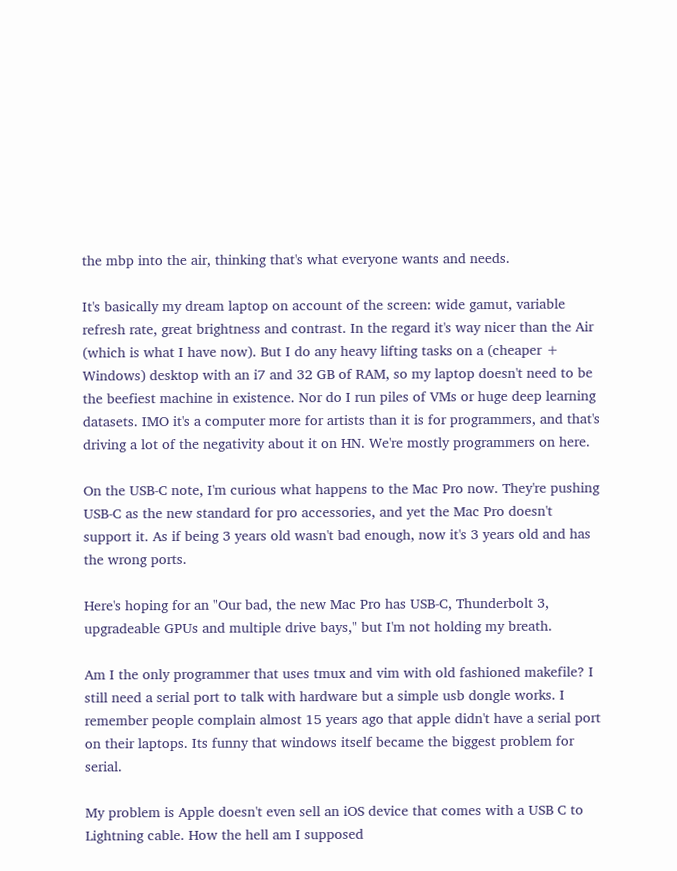the mbp into the air, thinking that's what everyone wants and needs.

It's basically my dream laptop on account of the screen: wide gamut, variable refresh rate, great brightness and contrast. In the regard it's way nicer than the Air (which is what I have now). But I do any heavy lifting tasks on a (cheaper + Windows) desktop with an i7 and 32 GB of RAM, so my laptop doesn't need to be the beefiest machine in existence. Nor do I run piles of VMs or huge deep learning datasets. IMO it's a computer more for artists than it is for programmers, and that's driving a lot of the negativity about it on HN. We're mostly programmers on here.

On the USB-C note, I'm curious what happens to the Mac Pro now. They're pushing USB-C as the new standard for pro accessories, and yet the Mac Pro doesn't support it. As if being 3 years old wasn't bad enough, now it's 3 years old and has the wrong ports.

Here's hoping for an "Our bad, the new Mac Pro has USB-C, Thunderbolt 3, upgradeable GPUs and multiple drive bays," but I'm not holding my breath.

Am I the only programmer that uses tmux and vim with old fashioned makefile? I still need a serial port to talk with hardware but a simple usb dongle works. I remember people complain almost 15 years ago that apple didn't have a serial port on their laptops. Its funny that windows itself became the biggest problem for serial.

My problem is Apple doesn't even sell an iOS device that comes with a USB C to Lightning cable. How the hell am I supposed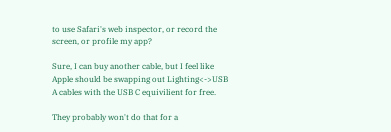to use Safari's web inspector, or record the screen, or profile my app?

Sure, I can buy another cable, but I feel like Apple should be swapping out Lighting<->USB A cables with the USB C equivilient for free.

They probably won't do that for a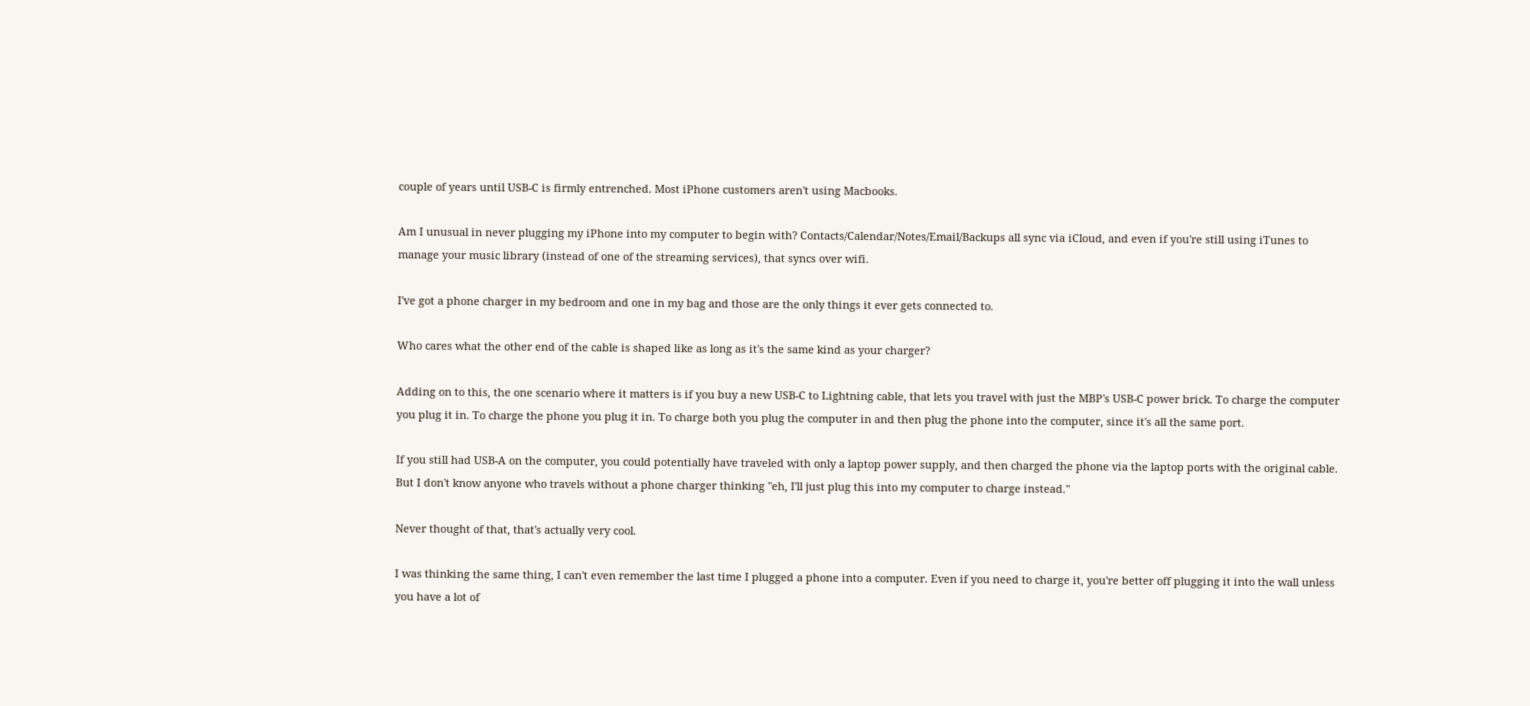couple of years until USB-C is firmly entrenched. Most iPhone customers aren't using Macbooks.

Am I unusual in never plugging my iPhone into my computer to begin with? Contacts/Calendar/Notes/Email/Backups all sync via iCloud, and even if you're still using iTunes to manage your music library (instead of one of the streaming services), that syncs over wifi.

I've got a phone charger in my bedroom and one in my bag and those are the only things it ever gets connected to.

Who cares what the other end of the cable is shaped like as long as it's the same kind as your charger?

Adding on to this, the one scenario where it matters is if you buy a new USB-C to Lightning cable, that lets you travel with just the MBP's USB-C power brick. To charge the computer you plug it in. To charge the phone you plug it in. To charge both you plug the computer in and then plug the phone into the computer, since it's all the same port.

If you still had USB-A on the computer, you could potentially have traveled with only a laptop power supply, and then charged the phone via the laptop ports with the original cable. But I don't know anyone who travels without a phone charger thinking "eh, I'll just plug this into my computer to charge instead."

Never thought of that, that's actually very cool.

I was thinking the same thing, I can't even remember the last time I plugged a phone into a computer. Even if you need to charge it, you're better off plugging it into the wall unless you have a lot of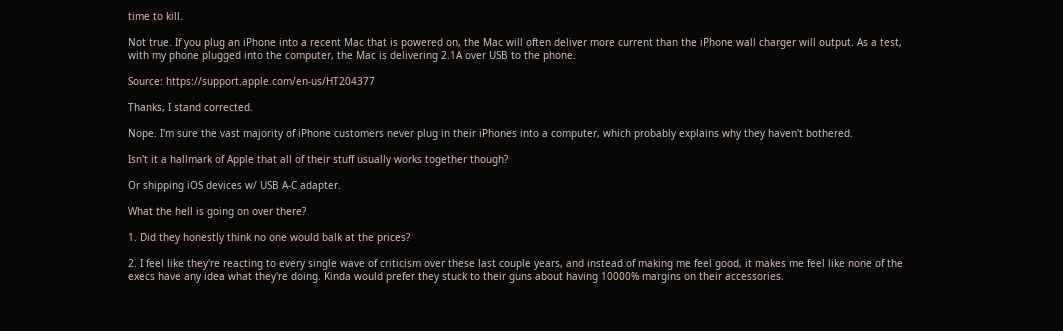time to kill.

Not true. If you plug an iPhone into a recent Mac that is powered on, the Mac will often deliver more current than the iPhone wall charger will output. As a test, with my phone plugged into the computer, the Mac is delivering 2.1A over USB to the phone.

Source: https://support.apple.com/en-us/HT204377

Thanks, I stand corrected.

Nope. I'm sure the vast majority of iPhone customers never plug in their iPhones into a computer, which probably explains why they haven't bothered.

Isn't it a hallmark of Apple that all of their stuff usually works together though?

Or shipping iOS devices w/ USB A-C adapter.

What the hell is going on over there?

1. Did they honestly think no one would balk at the prices?

2. I feel like they're reacting to every single wave of criticism over these last couple years, and instead of making me feel good, it makes me feel like none of the execs have any idea what they're doing. Kinda would prefer they stuck to their guns about having 10000% margins on their accessories.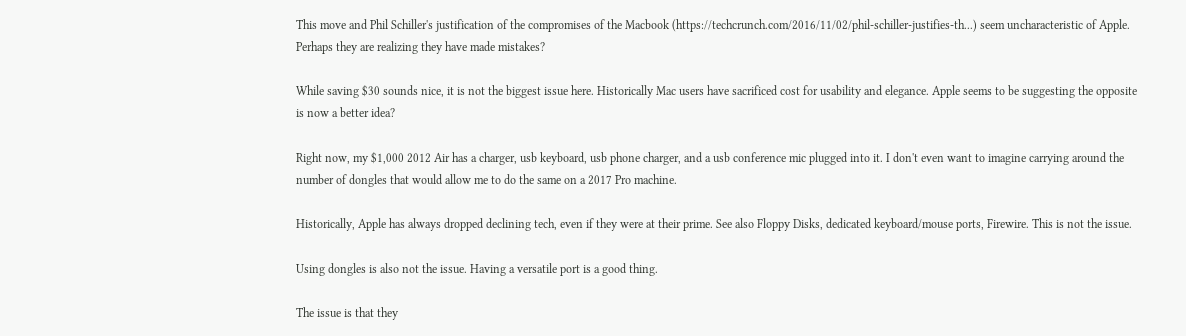This move and Phil Schiller's justification of the compromises of the Macbook (https://techcrunch.com/2016/11/02/phil-schiller-justifies-th...) seem uncharacteristic of Apple. Perhaps they are realizing they have made mistakes?

While saving $30 sounds nice, it is not the biggest issue here. Historically Mac users have sacrificed cost for usability and elegance. Apple seems to be suggesting the opposite is now a better idea?

Right now, my $1,000 2012 Air has a charger, usb keyboard, usb phone charger, and a usb conference mic plugged into it. I don't even want to imagine carrying around the number of dongles that would allow me to do the same on a 2017 Pro machine.

Historically, Apple has always dropped declining tech, even if they were at their prime. See also Floppy Disks, dedicated keyboard/mouse ports, Firewire. This is not the issue.

Using dongles is also not the issue. Having a versatile port is a good thing.

The issue is that they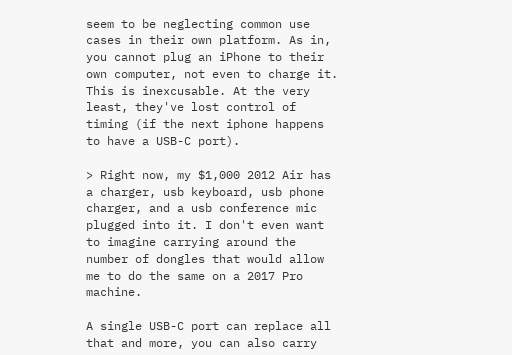seem to be neglecting common use cases in their own platform. As in, you cannot plug an iPhone to their own computer, not even to charge it. This is inexcusable. At the very least, they've lost control of timing (if the next iphone happens to have a USB-C port).

> Right now, my $1,000 2012 Air has a charger, usb keyboard, usb phone charger, and a usb conference mic plugged into it. I don't even want to imagine carrying around the number of dongles that would allow me to do the same on a 2017 Pro machine.

A single USB-C port can replace all that and more, you can also carry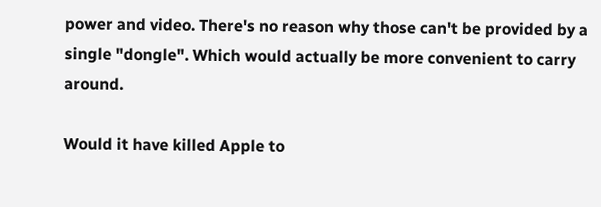power and video. There's no reason why those can't be provided by a single "dongle". Which would actually be more convenient to carry around.

Would it have killed Apple to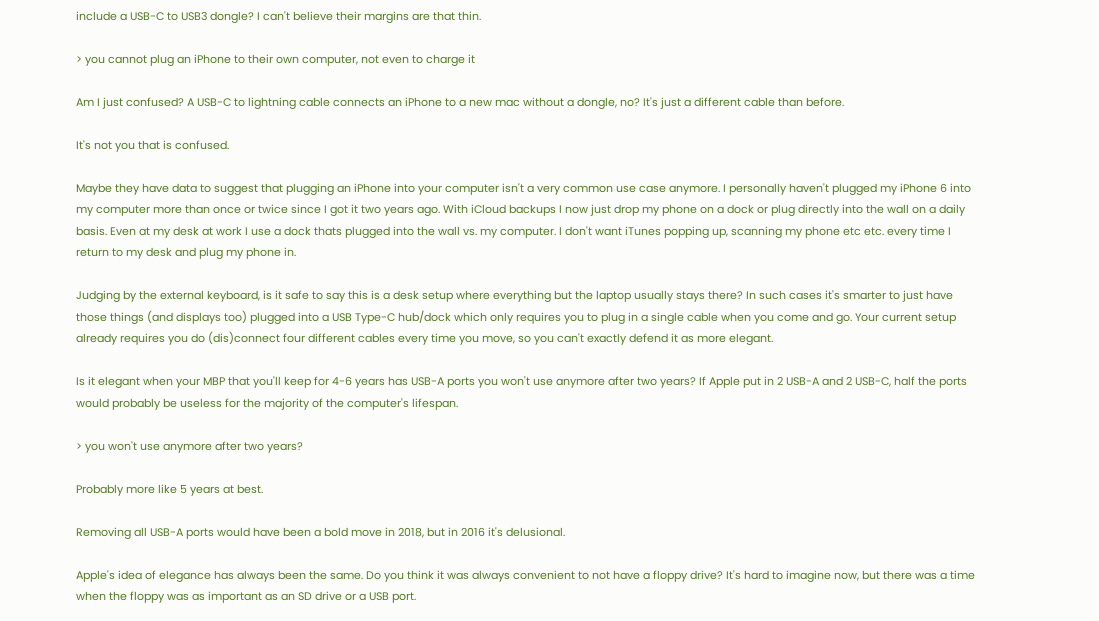include a USB-C to USB3 dongle? I can't believe their margins are that thin.

> you cannot plug an iPhone to their own computer, not even to charge it

Am I just confused? A USB-C to lightning cable connects an iPhone to a new mac without a dongle, no? It's just a different cable than before.

It's not you that is confused.

Maybe they have data to suggest that plugging an iPhone into your computer isn't a very common use case anymore. I personally haven't plugged my iPhone 6 into my computer more than once or twice since I got it two years ago. With iCloud backups I now just drop my phone on a dock or plug directly into the wall on a daily basis. Even at my desk at work I use a dock thats plugged into the wall vs. my computer. I don't want iTunes popping up, scanning my phone etc etc. every time I return to my desk and plug my phone in.

Judging by the external keyboard, is it safe to say this is a desk setup where everything but the laptop usually stays there? In such cases it's smarter to just have those things (and displays too) plugged into a USB Type-C hub/dock which only requires you to plug in a single cable when you come and go. Your current setup already requires you do (dis)connect four different cables every time you move, so you can't exactly defend it as more elegant.

Is it elegant when your MBP that you'll keep for 4-6 years has USB-A ports you won't use anymore after two years? If Apple put in 2 USB-A and 2 USB-C, half the ports would probably be useless for the majority of the computer's lifespan.

> you won't use anymore after two years?

Probably more like 5 years at best.

Removing all USB-A ports would have been a bold move in 2018, but in 2016 it's delusional.

Apple's idea of elegance has always been the same. Do you think it was always convenient to not have a floppy drive? It's hard to imagine now, but there was a time when the floppy was as important as an SD drive or a USB port.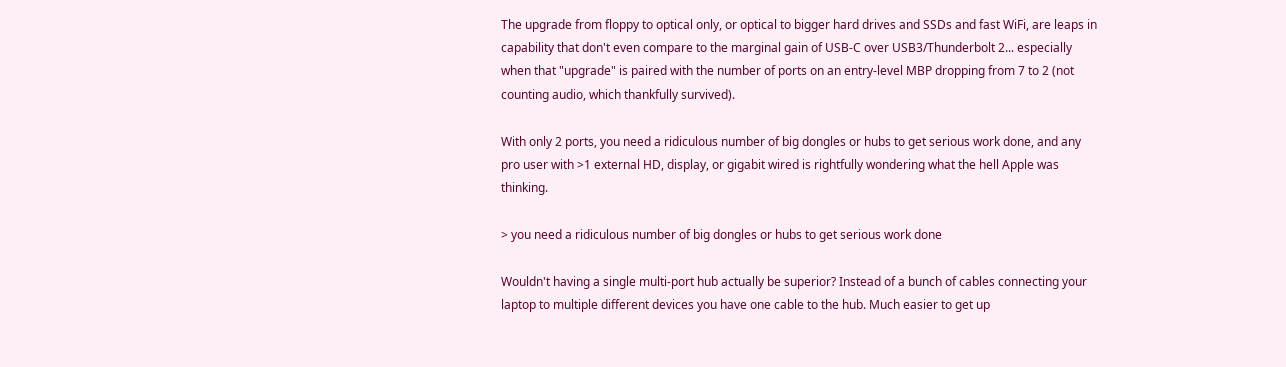The upgrade from floppy to optical only, or optical to bigger hard drives and SSDs and fast WiFi, are leaps in capability that don't even compare to the marginal gain of USB-C over USB3/Thunderbolt 2... especially when that "upgrade" is paired with the number of ports on an entry-level MBP dropping from 7 to 2 (not counting audio, which thankfully survived).

With only 2 ports, you need a ridiculous number of big dongles or hubs to get serious work done, and any pro user with >1 external HD, display, or gigabit wired is rightfully wondering what the hell Apple was thinking.

> you need a ridiculous number of big dongles or hubs to get serious work done

Wouldn't having a single multi-port hub actually be superior? Instead of a bunch of cables connecting your laptop to multiple different devices you have one cable to the hub. Much easier to get up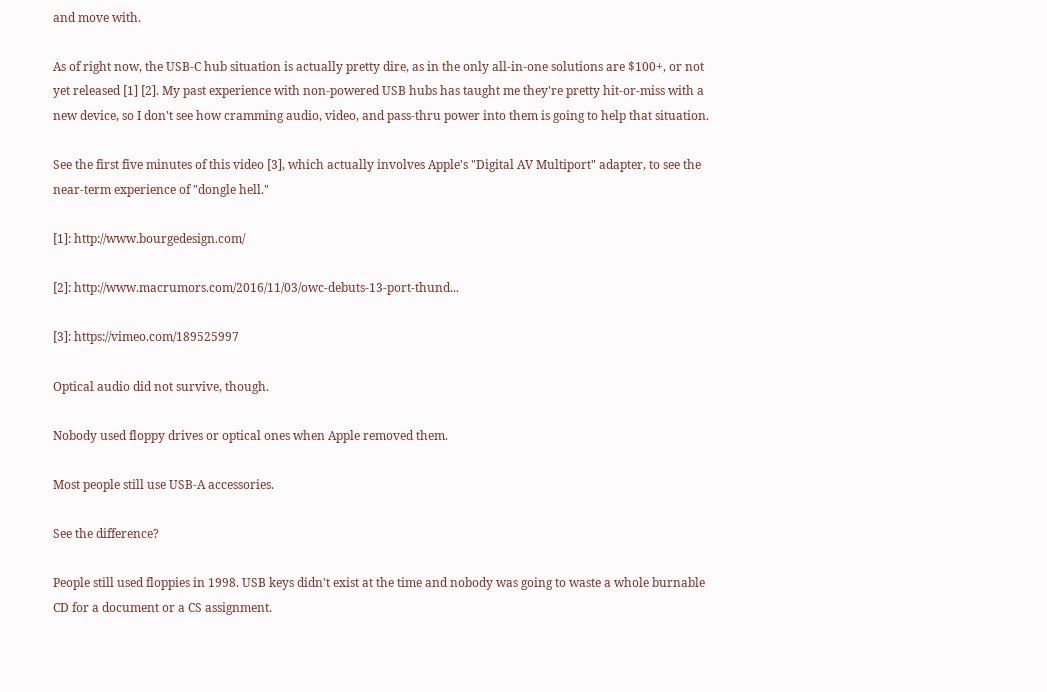and move with.

As of right now, the USB-C hub situation is actually pretty dire, as in the only all-in-one solutions are $100+, or not yet released [1] [2]. My past experience with non-powered USB hubs has taught me they're pretty hit-or-miss with a new device, so I don't see how cramming audio, video, and pass-thru power into them is going to help that situation.

See the first five minutes of this video [3], which actually involves Apple's "Digital AV Multiport" adapter, to see the near-term experience of "dongle hell."

[1]: http://www.bourgedesign.com/

[2]: http://www.macrumors.com/2016/11/03/owc-debuts-13-port-thund...

[3]: https://vimeo.com/189525997

Optical audio did not survive, though.

Nobody used floppy drives or optical ones when Apple removed them.

Most people still use USB-A accessories.

See the difference?

People still used floppies in 1998. USB keys didn't exist at the time and nobody was going to waste a whole burnable CD for a document or a CS assignment.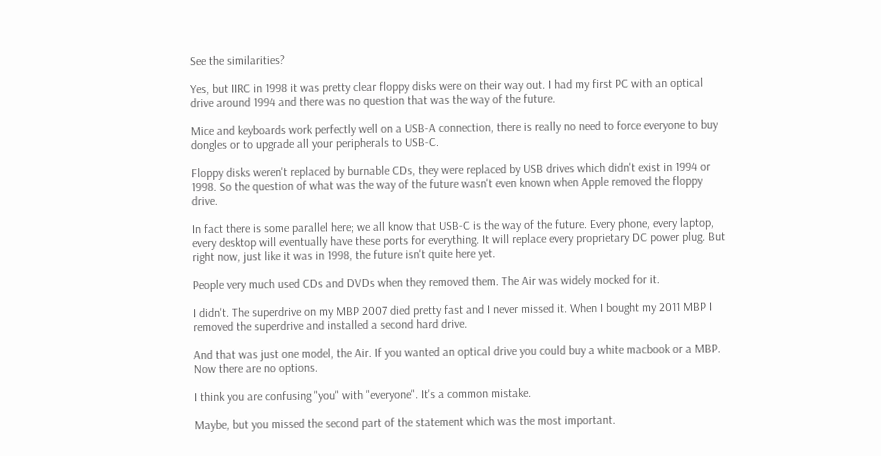See the similarities?

Yes, but IIRC in 1998 it was pretty clear floppy disks were on their way out. I had my first PC with an optical drive around 1994 and there was no question that was the way of the future.

Mice and keyboards work perfectly well on a USB-A connection, there is really no need to force everyone to buy dongles or to upgrade all your peripherals to USB-C.

Floppy disks weren't replaced by burnable CDs, they were replaced by USB drives which didn't exist in 1994 or 1998. So the question of what was the way of the future wasn't even known when Apple removed the floppy drive.

In fact there is some parallel here; we all know that USB-C is the way of the future. Every phone, every laptop, every desktop will eventually have these ports for everything. It will replace every proprietary DC power plug. But right now, just like it was in 1998, the future isn't quite here yet.

People very much used CDs and DVDs when they removed them. The Air was widely mocked for it.

I didn't. The superdrive on my MBP 2007 died pretty fast and I never missed it. When I bought my 2011 MBP I removed the superdrive and installed a second hard drive.

And that was just one model, the Air. If you wanted an optical drive you could buy a white macbook or a MBP. Now there are no options.

I think you are confusing "you" with "everyone". It's a common mistake.

Maybe, but you missed the second part of the statement which was the most important.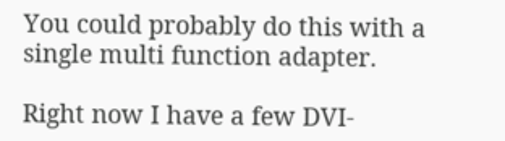You could probably do this with a single multi function adapter.

Right now I have a few DVI-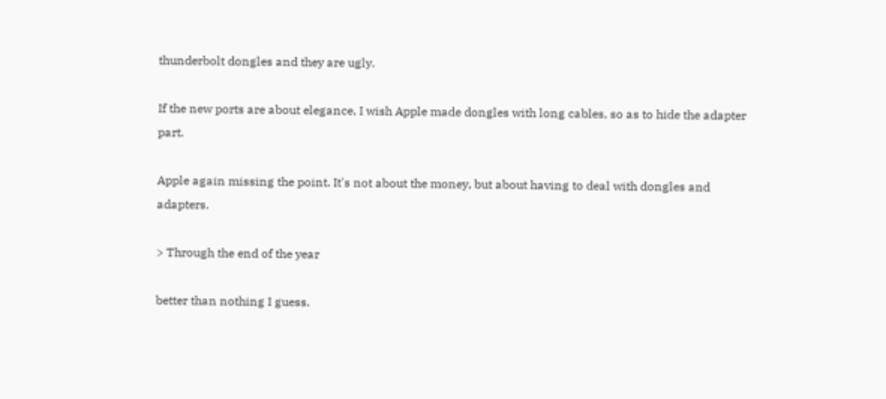thunderbolt dongles and they are ugly.

If the new ports are about elegance, I wish Apple made dongles with long cables, so as to hide the adapter part.

Apple again missing the point. It's not about the money, but about having to deal with dongles and adapters.

> Through the end of the year

better than nothing I guess.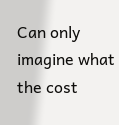Can only imagine what the cost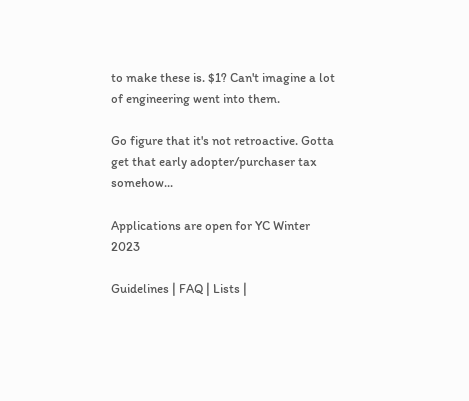to make these is. $1? Can't imagine a lot of engineering went into them.

Go figure that it's not retroactive. Gotta get that early adopter/purchaser tax somehow...

Applications are open for YC Winter 2023

Guidelines | FAQ | Lists |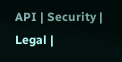API | Security | Legal |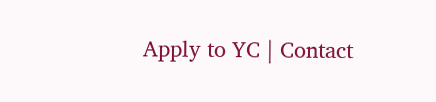Apply to YC | Contact